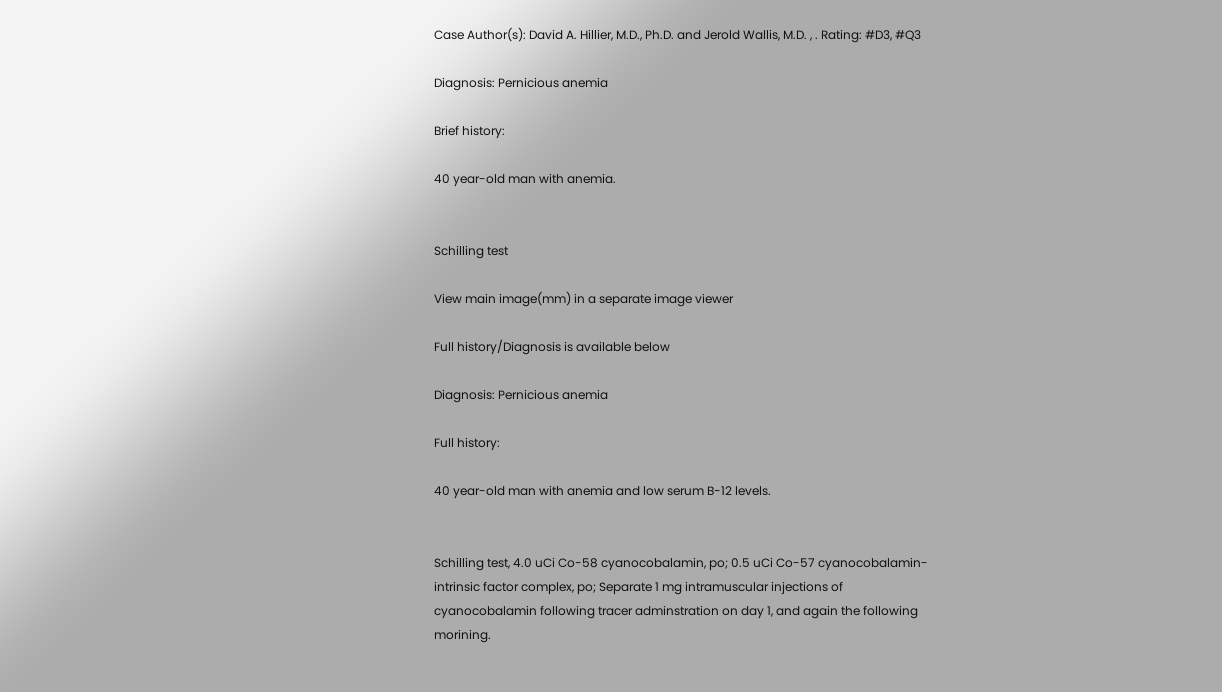Case Author(s): David A. Hillier, M.D., Ph.D. and Jerold Wallis, M.D. , . Rating: #D3, #Q3

Diagnosis: Pernicious anemia

Brief history:

40 year-old man with anemia.


Schilling test

View main image(mm) in a separate image viewer

Full history/Diagnosis is available below

Diagnosis: Pernicious anemia

Full history:

40 year-old man with anemia and low serum B-12 levels.


Schilling test, 4.0 uCi Co-58 cyanocobalamin, po; 0.5 uCi Co-57 cyanocobalamin-intrinsic factor complex, po; Separate 1 mg intramuscular injections of cyanocobalamin following tracer adminstration on day 1, and again the following morining.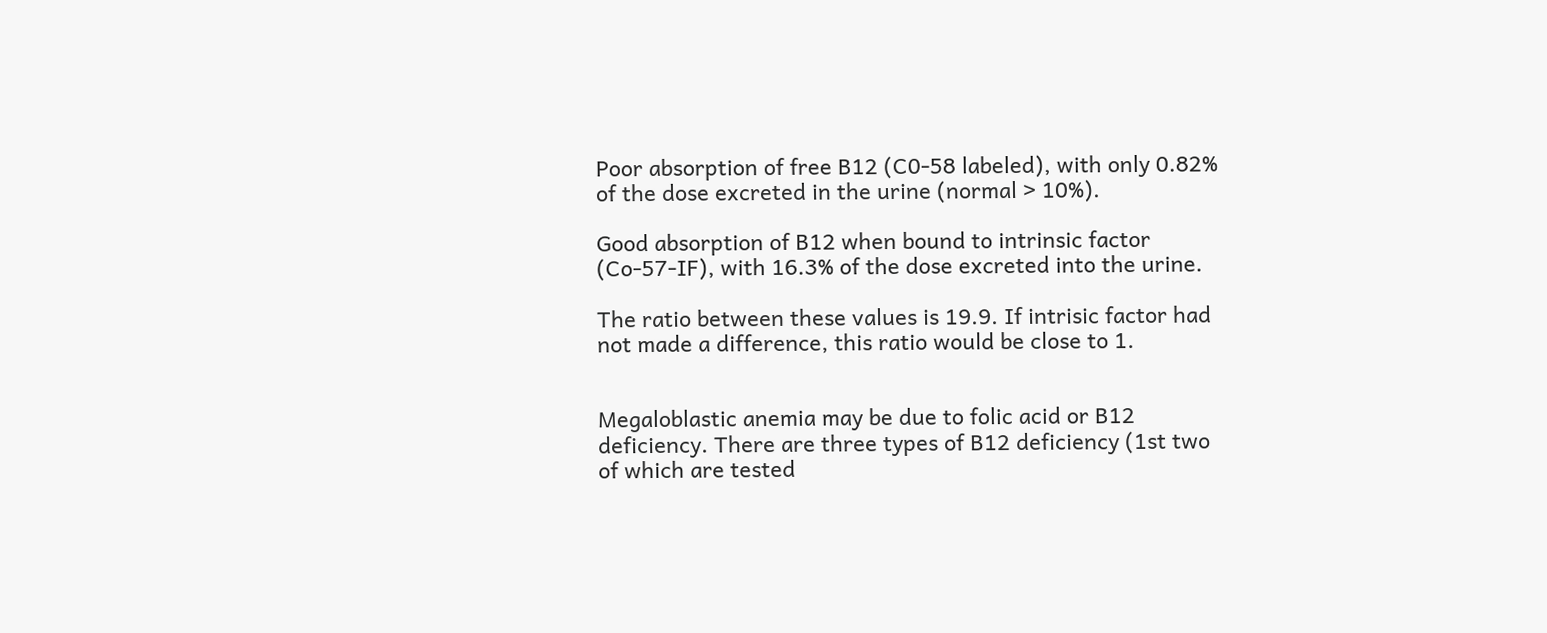Poor absorption of free B12 (C0-58 labeled), with only 0.82% of the dose excreted in the urine (normal > 10%).

Good absorption of B12 when bound to intrinsic factor (Co-57-IF), with 16.3% of the dose excreted into the urine.

The ratio between these values is 19.9. If intrisic factor had not made a difference, this ratio would be close to 1.


Megaloblastic anemia may be due to folic acid or B12 deficiency. There are three types of B12 deficiency (1st two of which are tested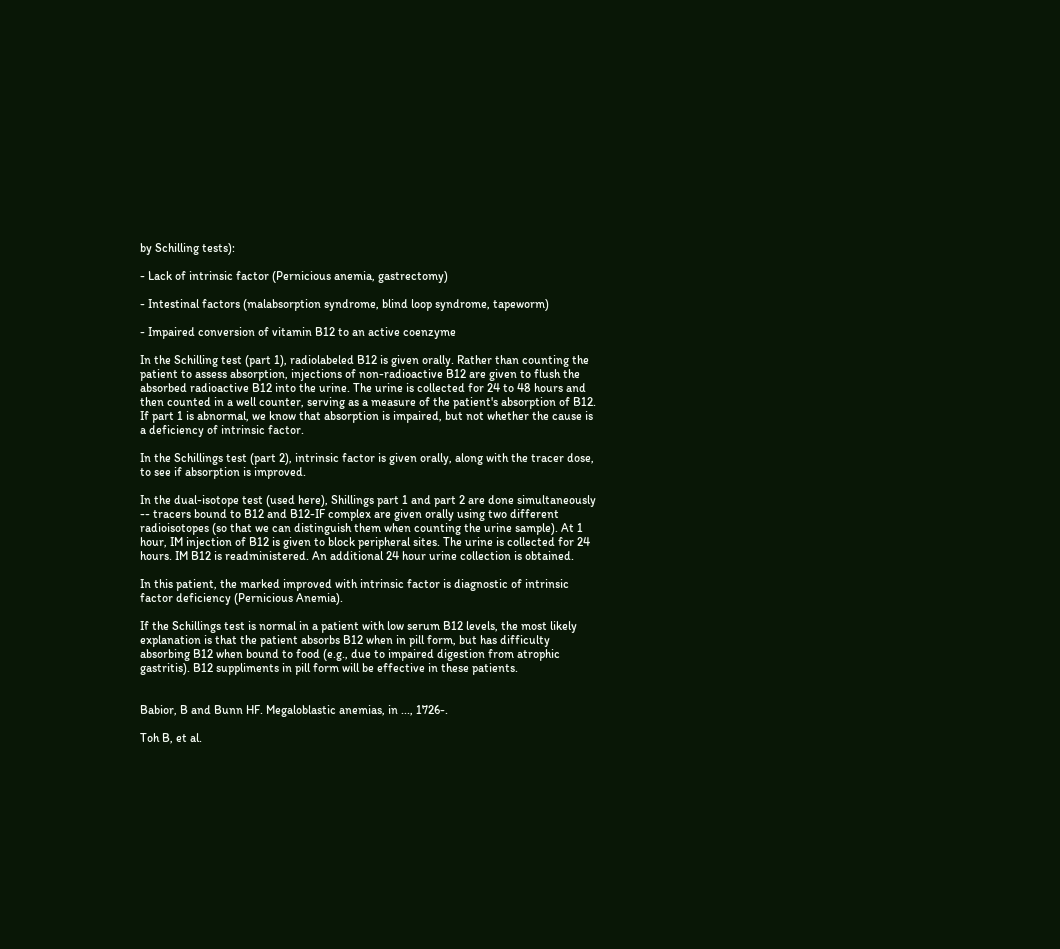by Schilling tests):

- Lack of intrinsic factor (Pernicious anemia, gastrectomy)

- Intestinal factors (malabsorption syndrome, blind loop syndrome, tapeworm)

- Impaired conversion of vitamin B12 to an active coenzyme

In the Schilling test (part 1), radiolabeled B12 is given orally. Rather than counting the patient to assess absorption, injections of non-radioactive B12 are given to flush the absorbed radioactive B12 into the urine. The urine is collected for 24 to 48 hours and then counted in a well counter, serving as a measure of the patient's absorption of B12. If part 1 is abnormal, we know that absorption is impaired, but not whether the cause is a deficiency of intrinsic factor.

In the Schillings test (part 2), intrinsic factor is given orally, along with the tracer dose, to see if absorption is improved.

In the dual-isotope test (used here), Shillings part 1 and part 2 are done simultaneously -- tracers bound to B12 and B12-IF complex are given orally using two different radioisotopes (so that we can distinguish them when counting the urine sample). At 1 hour, IM injection of B12 is given to block peripheral sites. The urine is collected for 24 hours. IM B12 is readministered. An additional 24 hour urine collection is obtained.

In this patient, the marked improved with intrinsic factor is diagnostic of intrinsic factor deficiency (Pernicious Anemia).

If the Schillings test is normal in a patient with low serum B12 levels, the most likely explanation is that the patient absorbs B12 when in pill form, but has difficulty absorbing B12 when bound to food (e.g., due to impaired digestion from atrophic gastritis). B12 suppliments in pill form will be effective in these patients.


Babior, B and Bunn HF. Megaloblastic anemias, in ..., 1726-.

Toh B, et al.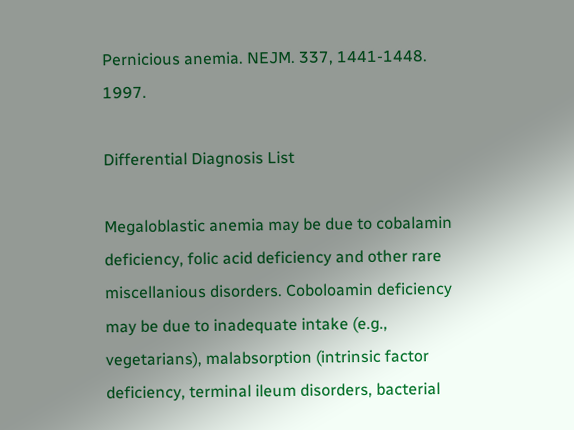Pernicious anemia. NEJM. 337, 1441-1448. 1997.

Differential Diagnosis List

Megaloblastic anemia may be due to cobalamin deficiency, folic acid deficiency and other rare miscellanious disorders. Coboloamin deficiency may be due to inadequate intake (e.g., vegetarians), malabsorption (intrinsic factor deficiency, terminal ileum disorders, bacterial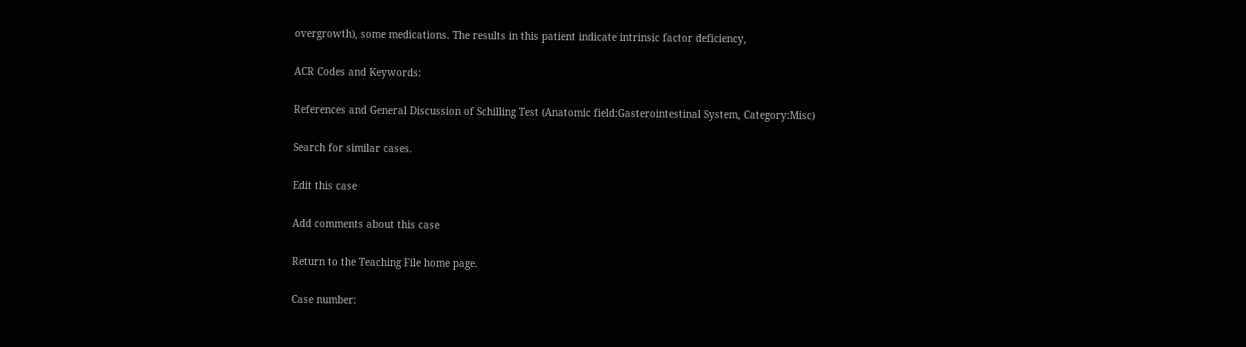overgrowth), some medications. The results in this patient indicate intrinsic factor deficiency,

ACR Codes and Keywords:

References and General Discussion of Schilling Test (Anatomic field:Gasterointestinal System, Category:Misc)

Search for similar cases.

Edit this case

Add comments about this case

Return to the Teaching File home page.

Case number: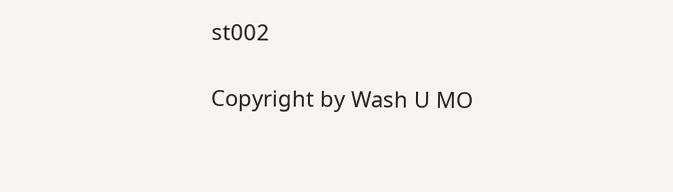st002

Copyright by Wash U MO